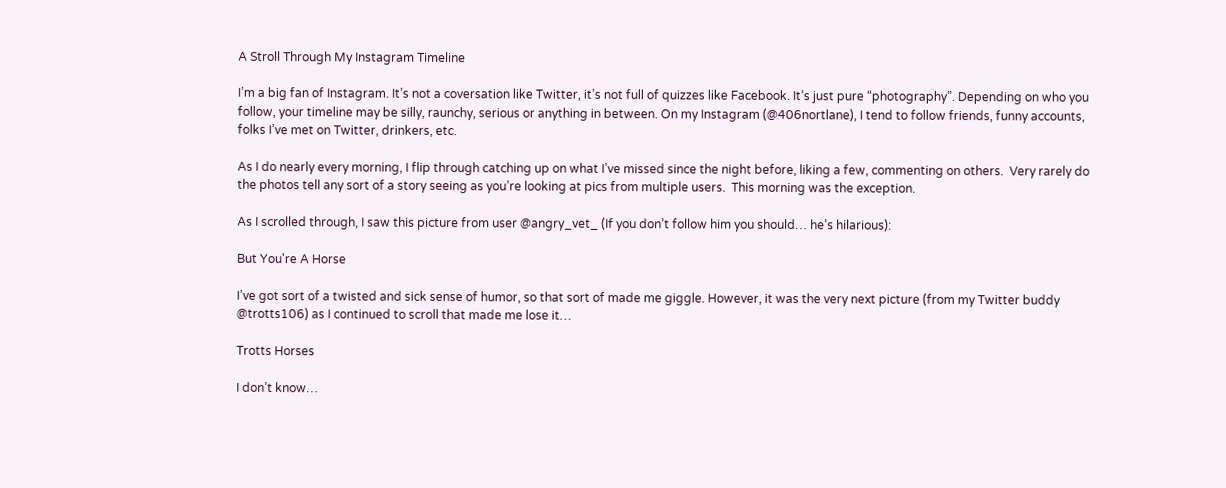A Stroll Through My Instagram Timeline

I’m a big fan of Instagram. It’s not a coversation like Twitter, it’s not full of quizzes like Facebook. It’s just pure “photography”. Depending on who you follow, your timeline may be silly, raunchy, serious or anything in between. On my Instagram (@406nortlane), I tend to follow friends, funny accounts, folks I’ve met on Twitter, drinkers, etc.

As I do nearly every morning, I flip through catching up on what I’ve missed since the night before, liking a few, commenting on others.  Very rarely do the photos tell any sort of a story seeing as you’re looking at pics from multiple users.  This morning was the exception.

As I scrolled through, I saw this picture from user @angry_vet_ (If you don’t follow him you should… he’s hilarious):

But You're A Horse

I’ve got sort of a twisted and sick sense of humor, so that sort of made me giggle. However, it was the very next picture (from my Twitter buddy @trotts106) as I continued to scroll that made me lose it…

Trotts Horses

I don’t know…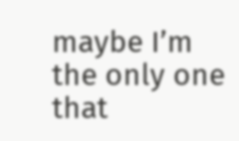maybe I’m the only one that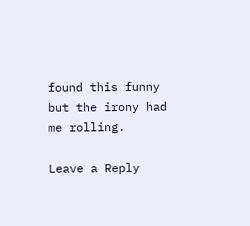found this funny but the irony had me rolling.

Leave a Reply